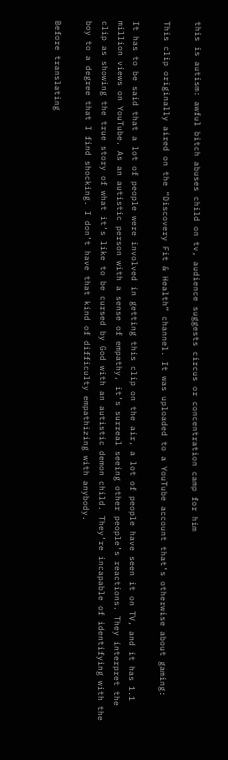this is autism: awful bitch abuses child on tv, audience suggests circus or concentration camp for him

This clip originally aired on the “Discovery Fit & Health” channel. It was uploaded to a YouTube account that’s otherwise about gaming:

It has to be said that a lot of people were involved in getting this clip on the air, a lot of people have seen it on TV, and it has 1.1 million views on YouTube. As an autistic person with a sense of empathy, it’s surreal seeing other people’s reactions. They interpret the clip as showing the true story of what it’s like to be cursed by God with an autistic demon child. They’re incapable of identifying with the boy to a degree that I find shocking. I don’t have that kind of difficulty empathizing with anybody.

Before translating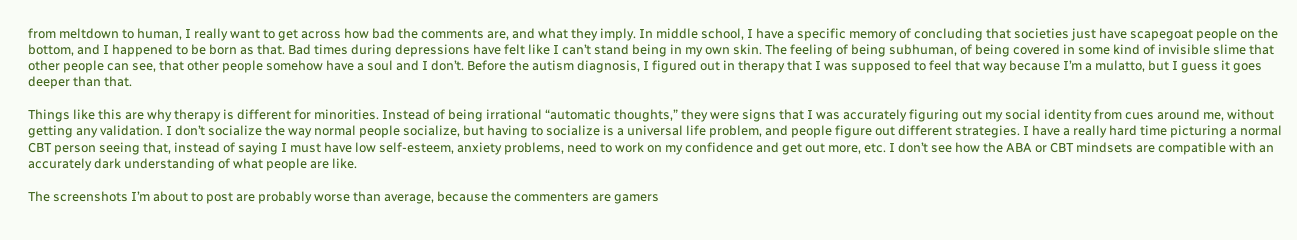from meltdown to human, I really want to get across how bad the comments are, and what they imply. In middle school, I have a specific memory of concluding that societies just have scapegoat people on the bottom, and I happened to be born as that. Bad times during depressions have felt like I can’t stand being in my own skin. The feeling of being subhuman, of being covered in some kind of invisible slime that other people can see, that other people somehow have a soul and I don’t. Before the autism diagnosis, I figured out in therapy that I was supposed to feel that way because I’m a mulatto, but I guess it goes deeper than that.

Things like this are why therapy is different for minorities. Instead of being irrational “automatic thoughts,” they were signs that I was accurately figuring out my social identity from cues around me, without getting any validation. I don’t socialize the way normal people socialize, but having to socialize is a universal life problem, and people figure out different strategies. I have a really hard time picturing a normal CBT person seeing that, instead of saying I must have low self-esteem, anxiety problems, need to work on my confidence and get out more, etc. I don’t see how the ABA or CBT mindsets are compatible with an accurately dark understanding of what people are like.

The screenshots I’m about to post are probably worse than average, because the commenters are gamers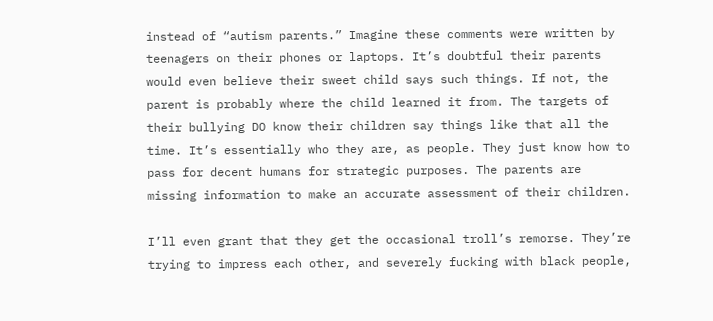instead of “autism parents.” Imagine these comments were written by teenagers on their phones or laptops. It’s doubtful their parents would even believe their sweet child says such things. If not, the parent is probably where the child learned it from. The targets of their bullying DO know their children say things like that all the time. It’s essentially who they are, as people. They just know how to pass for decent humans for strategic purposes. The parents are missing information to make an accurate assessment of their children.

I’ll even grant that they get the occasional troll’s remorse. They’re trying to impress each other, and severely fucking with black people,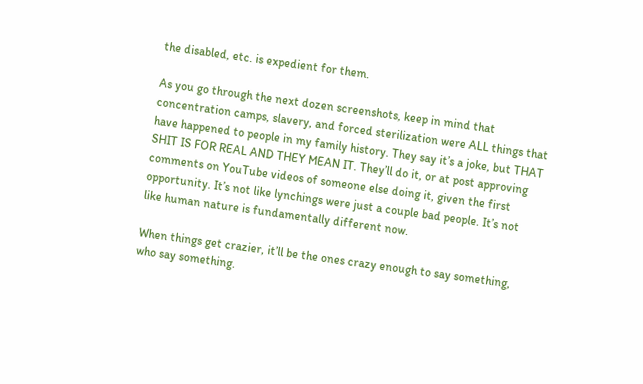the disabled, etc. is expedient for them.

As you go through the next dozen screenshots, keep in mind that concentration camps, slavery, and forced sterilization were ALL things that have happened to people in my family history. They say it’s a joke, but THAT SHIT IS FOR REAL AND THEY MEAN IT. They’ll do it, or at post approving comments on YouTube videos of someone else doing it, given the first opportunity. It’s not like lynchings were just a couple bad people. It’s not like human nature is fundamentally different now.

When things get crazier, it’ll be the ones crazy enough to say something, who say something.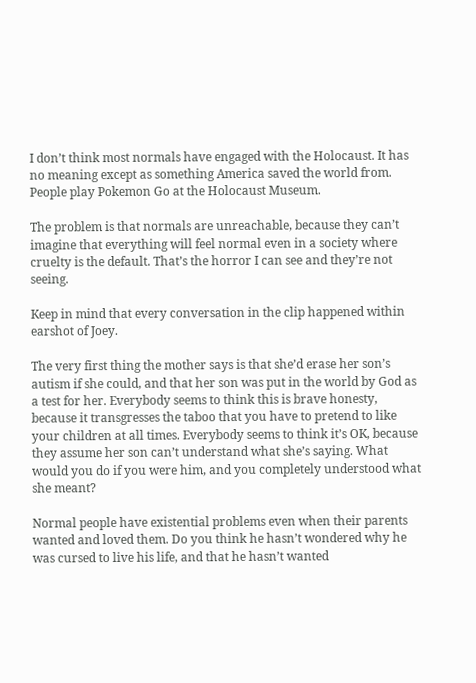I don’t think most normals have engaged with the Holocaust. It has no meaning except as something America saved the world from. People play Pokemon Go at the Holocaust Museum.

The problem is that normals are unreachable, because they can’t imagine that everything will feel normal even in a society where cruelty is the default. That’s the horror I can see and they’re not seeing.

Keep in mind that every conversation in the clip happened within earshot of Joey.

The very first thing the mother says is that she’d erase her son’s autism if she could, and that her son was put in the world by God as a test for her. Everybody seems to think this is brave honesty, because it transgresses the taboo that you have to pretend to like your children at all times. Everybody seems to think it’s OK, because they assume her son can’t understand what she’s saying. What would you do if you were him, and you completely understood what she meant?

Normal people have existential problems even when their parents wanted and loved them. Do you think he hasn’t wondered why he was cursed to live his life, and that he hasn’t wanted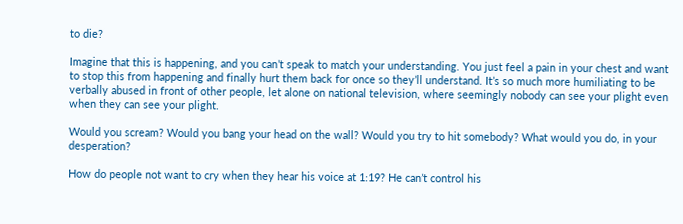to die?

Imagine that this is happening, and you can’t speak to match your understanding. You just feel a pain in your chest and want to stop this from happening and finally hurt them back for once so they’ll understand. It’s so much more humiliating to be verbally abused in front of other people, let alone on national television, where seemingly nobody can see your plight even when they can see your plight.

Would you scream? Would you bang your head on the wall? Would you try to hit somebody? What would you do, in your desperation?

How do people not want to cry when they hear his voice at 1:19? He can’t control his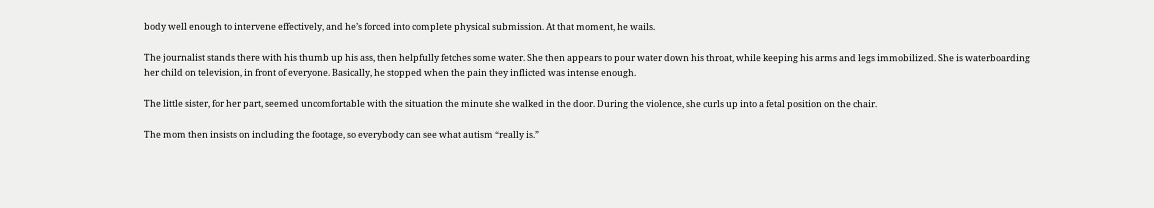body well enough to intervene effectively, and he’s forced into complete physical submission. At that moment, he wails.

The journalist stands there with his thumb up his ass, then helpfully fetches some water. She then appears to pour water down his throat, while keeping his arms and legs immobilized. She is waterboarding her child on television, in front of everyone. Basically, he stopped when the pain they inflicted was intense enough.

The little sister, for her part, seemed uncomfortable with the situation the minute she walked in the door. During the violence, she curls up into a fetal position on the chair.

The mom then insists on including the footage, so everybody can see what autism “really is.”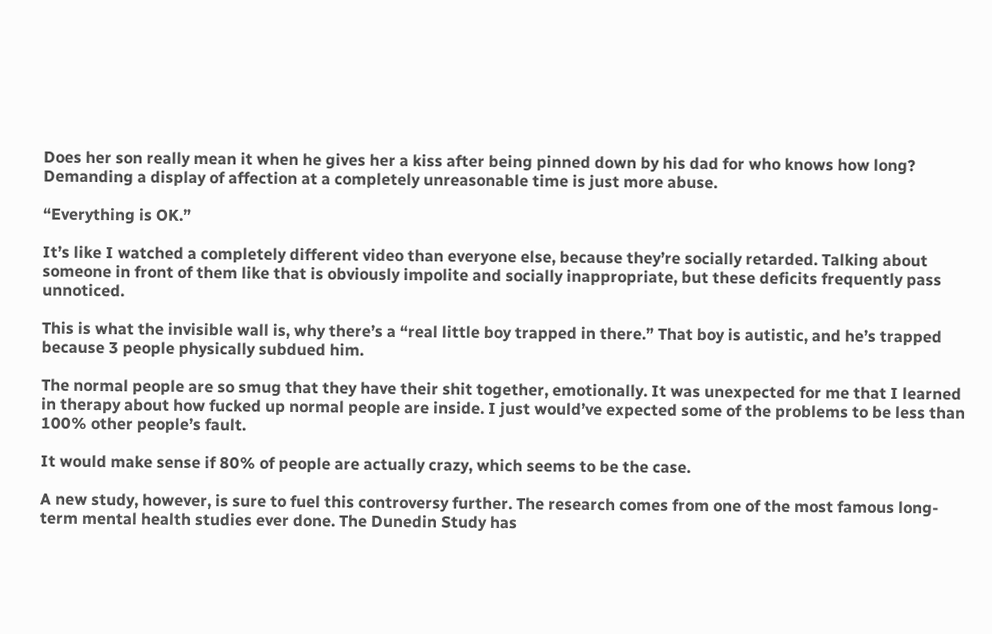Does her son really mean it when he gives her a kiss after being pinned down by his dad for who knows how long? Demanding a display of affection at a completely unreasonable time is just more abuse.

“Everything is OK.”

It’s like I watched a completely different video than everyone else, because they’re socially retarded. Talking about someone in front of them like that is obviously impolite and socially inappropriate, but these deficits frequently pass unnoticed.

This is what the invisible wall is, why there’s a “real little boy trapped in there.” That boy is autistic, and he’s trapped because 3 people physically subdued him.

The normal people are so smug that they have their shit together, emotionally. It was unexpected for me that I learned in therapy about how fucked up normal people are inside. I just would’ve expected some of the problems to be less than 100% other people’s fault.

It would make sense if 80% of people are actually crazy, which seems to be the case.

A new study, however, is sure to fuel this controversy further. The research comes from one of the most famous long-term mental health studies ever done. The Dunedin Study has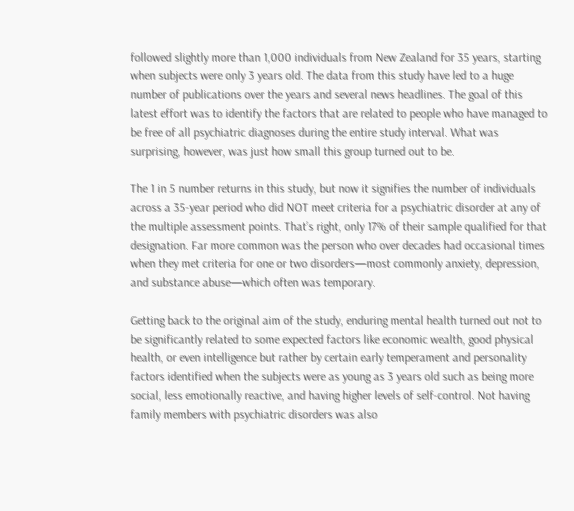followed slightly more than 1,000 individuals from New Zealand for 35 years, starting when subjects were only 3 years old. The data from this study have led to a huge number of publications over the years and several news headlines. The goal of this latest effort was to identify the factors that are related to people who have managed to be free of all psychiatric diagnoses during the entire study interval. What was surprising, however, was just how small this group turned out to be.

The 1 in 5 number returns in this study, but now it signifies the number of individuals across a 35-year period who did NOT meet criteria for a psychiatric disorder at any of the multiple assessment points. That’s right, only 17% of their sample qualified for that designation. Far more common was the person who over decades had occasional times when they met criteria for one or two disorders—most commonly anxiety, depression, and substance abuse—which often was temporary.

Getting back to the original aim of the study, enduring mental health turned out not to be significantly related to some expected factors like economic wealth, good physical health, or even intelligence but rather by certain early temperament and personality factors identified when the subjects were as young as 3 years old such as being more social, less emotionally reactive, and having higher levels of self-control. Not having family members with psychiatric disorders was also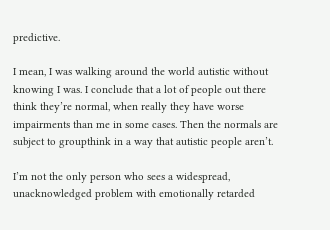predictive.

I mean, I was walking around the world autistic without knowing I was. I conclude that a lot of people out there think they’re normal, when really they have worse impairments than me in some cases. Then the normals are subject to groupthink in a way that autistic people aren’t.

I’m not the only person who sees a widespread, unacknowledged problem with emotionally retarded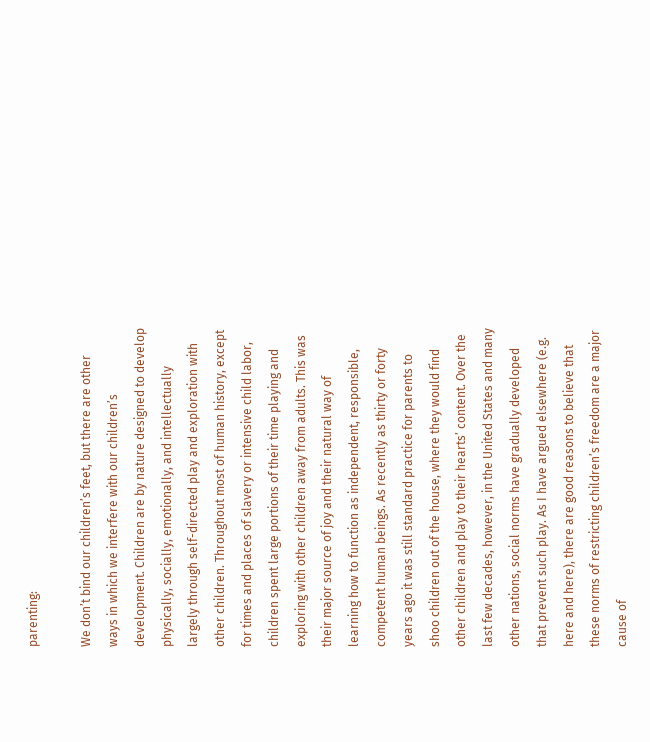parenting:

We don’t bind our children’s feet, but there are other ways in which we interfere with our children’s development. Children are by nature designed to develop physically, socially, emotionally, and intellectually largely through self-directed play and exploration with other children. Throughout most of human history, except for times and places of slavery or intensive child labor, children spent large portions of their time playing and exploring with other children away from adults. This was their major source of joy and their natural way of learning how to function as independent, responsible, competent human beings. As recently as thirty or forty years ago it was still standard practice for parents to shoo children out of the house, where they would find other children and play to their hearts’ content. Over the last few decades, however, in the United States and many other nations, social norms have gradually developed that prevent such play. As I have argued elsewhere (e.g. here and here), there are good reasons to believe that these norms of restricting children’s freedom are a major cause of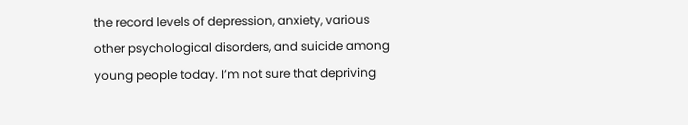the record levels of depression, anxiety, various other psychological disorders, and suicide among young people today. I’m not sure that depriving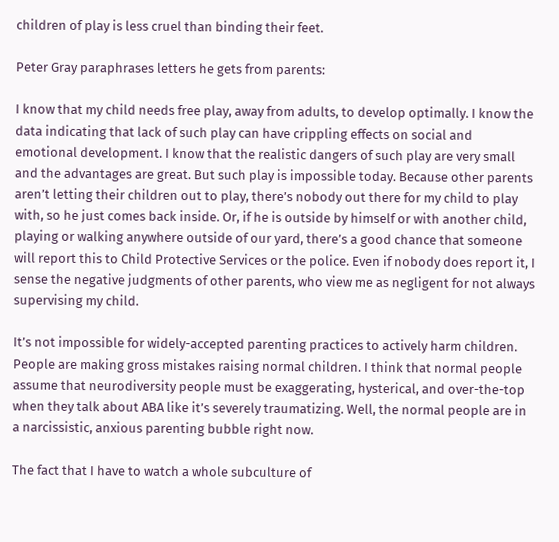children of play is less cruel than binding their feet.

Peter Gray paraphrases letters he gets from parents:

I know that my child needs free play, away from adults, to develop optimally. I know the data indicating that lack of such play can have crippling effects on social and emotional development. I know that the realistic dangers of such play are very small and the advantages are great. But such play is impossible today. Because other parents aren’t letting their children out to play, there’s nobody out there for my child to play with, so he just comes back inside. Or, if he is outside by himself or with another child, playing or walking anywhere outside of our yard, there’s a good chance that someone will report this to Child Protective Services or the police. Even if nobody does report it, I sense the negative judgments of other parents, who view me as negligent for not always supervising my child.

It’s not impossible for widely-accepted parenting practices to actively harm children. People are making gross mistakes raising normal children. I think that normal people assume that neurodiversity people must be exaggerating, hysterical, and over-the-top when they talk about ABA like it’s severely traumatizing. Well, the normal people are in a narcissistic, anxious parenting bubble right now.

The fact that I have to watch a whole subculture of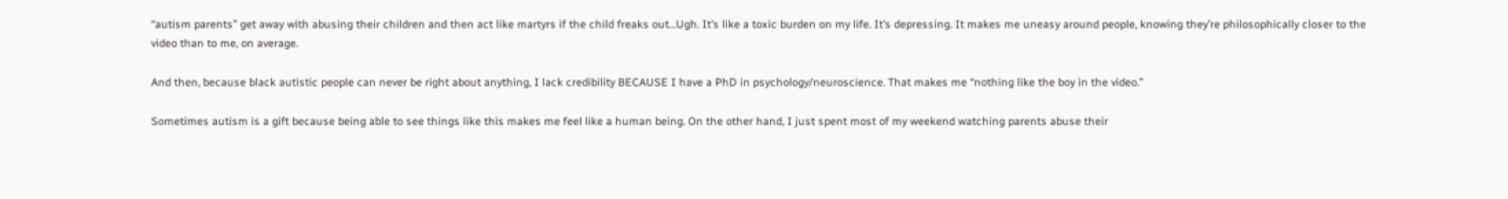“autism parents” get away with abusing their children and then act like martyrs if the child freaks out…Ugh. It’s like a toxic burden on my life. It’s depressing. It makes me uneasy around people, knowing they’re philosophically closer to the video than to me, on average.

And then, because black autistic people can never be right about anything, I lack credibility BECAUSE I have a PhD in psychology/neuroscience. That makes me “nothing like the boy in the video.”

Sometimes autism is a gift because being able to see things like this makes me feel like a human being. On the other hand, I just spent most of my weekend watching parents abuse their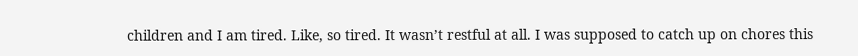children and I am tired. Like, so tired. It wasn’t restful at all. I was supposed to catch up on chores this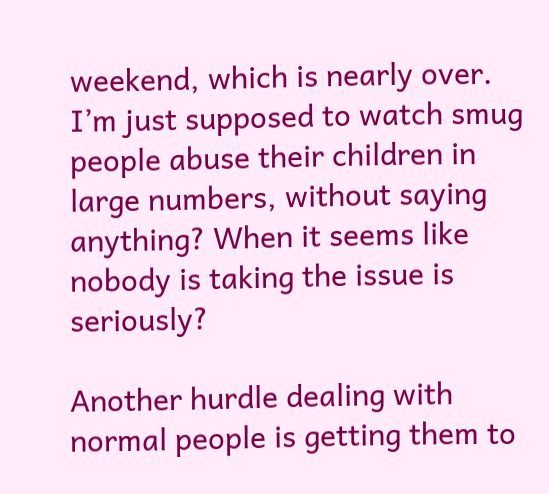weekend, which is nearly over. I’m just supposed to watch smug people abuse their children in large numbers, without saying anything? When it seems like nobody is taking the issue is seriously?

Another hurdle dealing with normal people is getting them to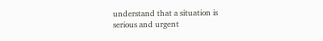understand that a situation is serious and urgent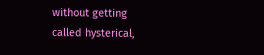without getting called hysterical,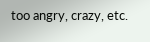too angry, crazy, etc.